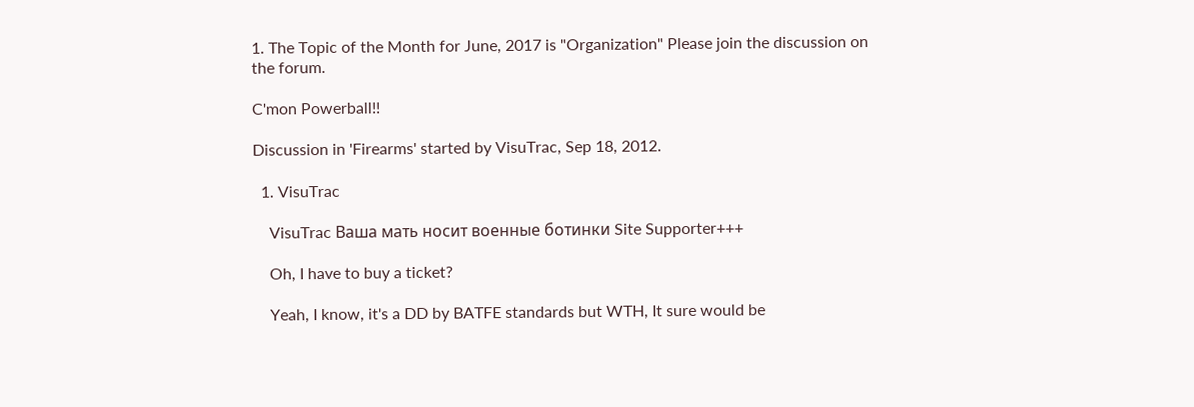1. The Topic of the Month for June, 2017 is "Organization" Please join the discussion on the forum.

C'mon Powerball!!

Discussion in 'Firearms' started by VisuTrac, Sep 18, 2012.

  1. VisuTrac

    VisuTrac Ваша мать носит военные ботинки Site Supporter+++

    Oh, I have to buy a ticket?

    Yeah, I know, it's a DD by BATFE standards but WTH, It sure would be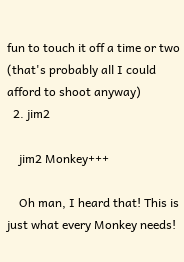fun to touch it off a time or two (that's probably all I could afford to shoot anyway)
  2. jim2

    jim2 Monkey+++

    Oh man, I heard that! This is just what every Monkey needs!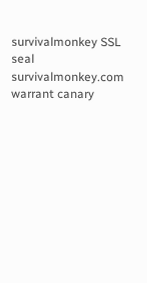survivalmonkey SSL seal        survivalmonkey.com warrant canary